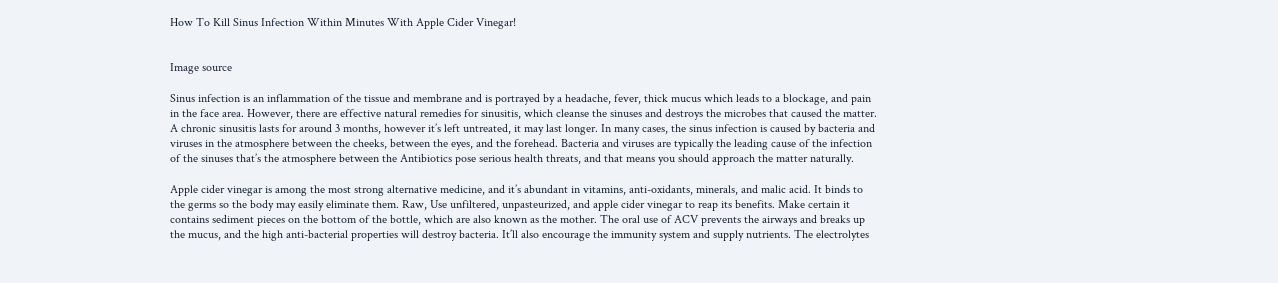How To Kill Sinus Infection Within Minutes With Apple Cider Vinegar!


Image source

Sinus infection is an inflammation of the tissue and membrane and is portrayed by a headache, fever, thick mucus which leads to a blockage, and pain in the face area. However, there are effective natural remedies for sinusitis, which cleanse the sinuses and destroys the microbes that caused the matter. A chronic sinusitis lasts for around 3 months, however it’s left untreated, it may last longer. In many cases, the sinus infection is caused by bacteria and viruses in the atmosphere between the cheeks, between the eyes, and the forehead. Bacteria and viruses are typically the leading cause of the infection of the sinuses that’s the atmosphere between the Antibiotics pose serious health threats, and that means you should approach the matter naturally.

Apple cider vinegar is among the most strong alternative medicine, and it’s abundant in vitamins, anti-oxidants, minerals, and malic acid. It binds to the germs so the body may easily eliminate them. Raw, Use unfiltered, unpasteurized, and apple cider vinegar to reap its benefits. Make certain it contains sediment pieces on the bottom of the bottle, which are also known as the mother. The oral use of ACV prevents the airways and breaks up the mucus, and the high anti-bacterial properties will destroy bacteria. It’ll also encourage the immunity system and supply nutrients. The electrolytes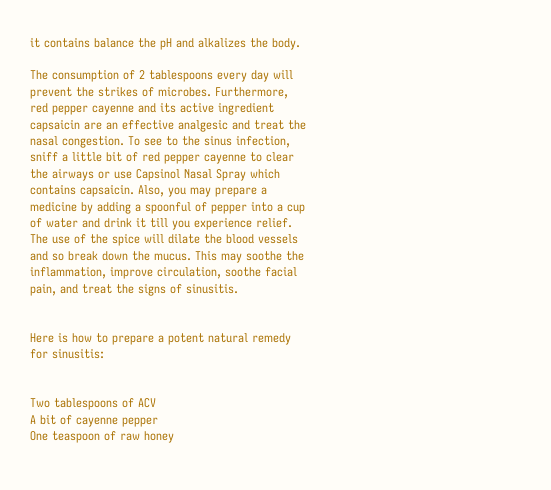it contains balance the pH and alkalizes the body.

The consumption of 2 tablespoons every day will prevent the strikes of microbes. Furthermore, red pepper cayenne and its active ingredient capsaicin are an effective analgesic and treat the nasal congestion. To see to the sinus infection, sniff a little bit of red pepper cayenne to clear the airways or use Capsinol Nasal Spray which contains capsaicin. Also, you may prepare a medicine by adding a spoonful of pepper into a cup of water and drink it till you experience relief. The use of the spice will dilate the blood vessels and so break down the mucus. This may soothe the inflammation, improve circulation, soothe facial pain, and treat the signs of sinusitis.


Here is how to prepare a potent natural remedy for sinusitis:


Two tablespoons of ACV
A bit of cayenne pepper
One teaspoon of raw honey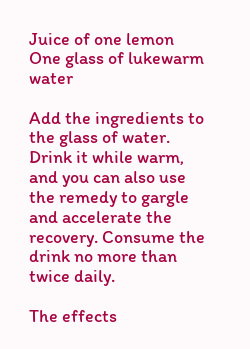Juice of one lemon
One glass of lukewarm water

Add the ingredients to the glass of water. Drink it while warm, and you can also use the remedy to gargle and accelerate the recovery. Consume the drink no more than twice daily.

The effects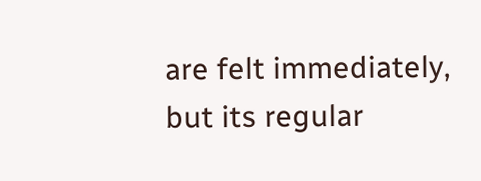are felt immediately, but its regular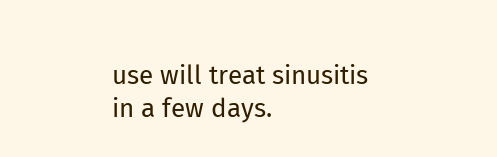use will treat sinusitis in a few days.